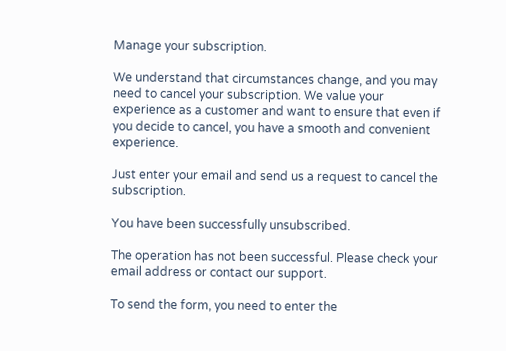Manage your subscription.

We understand that circumstances change, and you may need to cancel your subscription. We value your experience as a customer and want to ensure that even if you decide to cancel, you have a smooth and convenient experience.

Just enter your email and send us a request to cancel the subscription.

You have been successfully unsubscribed.

The operation has not been successful. Please check your email address or contact our support.

To send the form, you need to enter the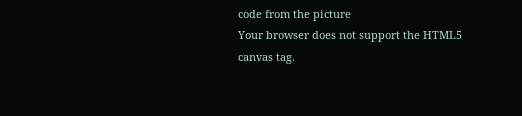code from the picture
Your browser does not support the HTML5 canvas tag.